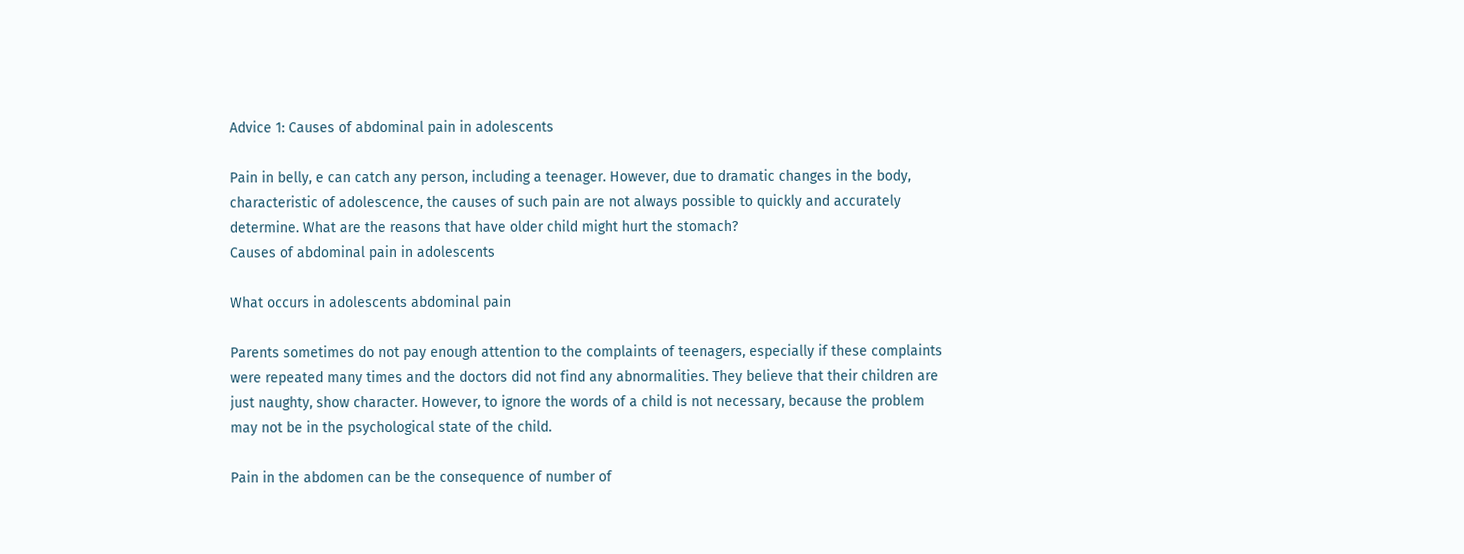Advice 1: Causes of abdominal pain in adolescents

Pain in belly, e can catch any person, including a teenager. However, due to dramatic changes in the body, characteristic of adolescence, the causes of such pain are not always possible to quickly and accurately determine. What are the reasons that have older child might hurt the stomach?
Causes of abdominal pain in adolescents

What occurs in adolescents abdominal pain

Parents sometimes do not pay enough attention to the complaints of teenagers, especially if these complaints were repeated many times and the doctors did not find any abnormalities. They believe that their children are just naughty, show character. However, to ignore the words of a child is not necessary, because the problem may not be in the psychological state of the child.

Pain in the abdomen can be the consequence of number of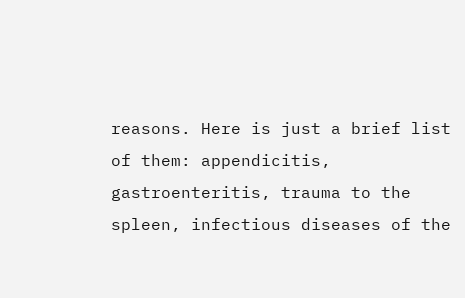reasons. Here is just a brief list of them: appendicitis, gastroenteritis, trauma to the spleen, infectious diseases of the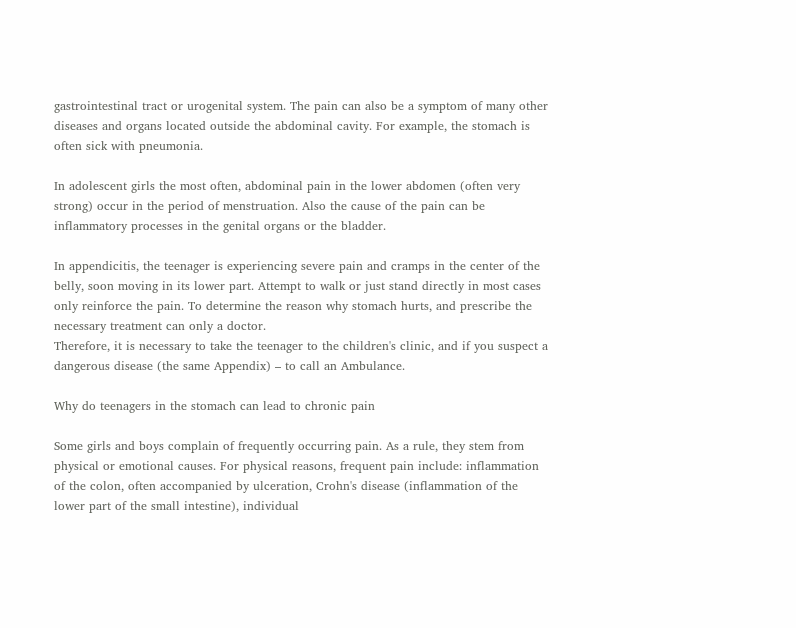gastrointestinal tract or urogenital system. The pain can also be a symptom of many other diseases and organs located outside the abdominal cavity. For example, the stomach is often sick with pneumonia.

In adolescent girls the most often, abdominal pain in the lower abdomen (often very strong) occur in the period of menstruation. Also the cause of the pain can be inflammatory processes in the genital organs or the bladder.

In appendicitis, the teenager is experiencing severe pain and cramps in the center of the belly, soon moving in its lower part. Attempt to walk or just stand directly in most cases only reinforce the pain. To determine the reason why stomach hurts, and prescribe the necessary treatment can only a doctor.
Therefore, it is necessary to take the teenager to the children's clinic, and if you suspect a dangerous disease (the same Appendix) – to call an Ambulance.

Why do teenagers in the stomach can lead to chronic pain

Some girls and boys complain of frequently occurring pain. As a rule, they stem from physical or emotional causes. For physical reasons, frequent pain include: inflammation of the colon, often accompanied by ulceration, Crohn's disease (inflammation of the lower part of the small intestine), individual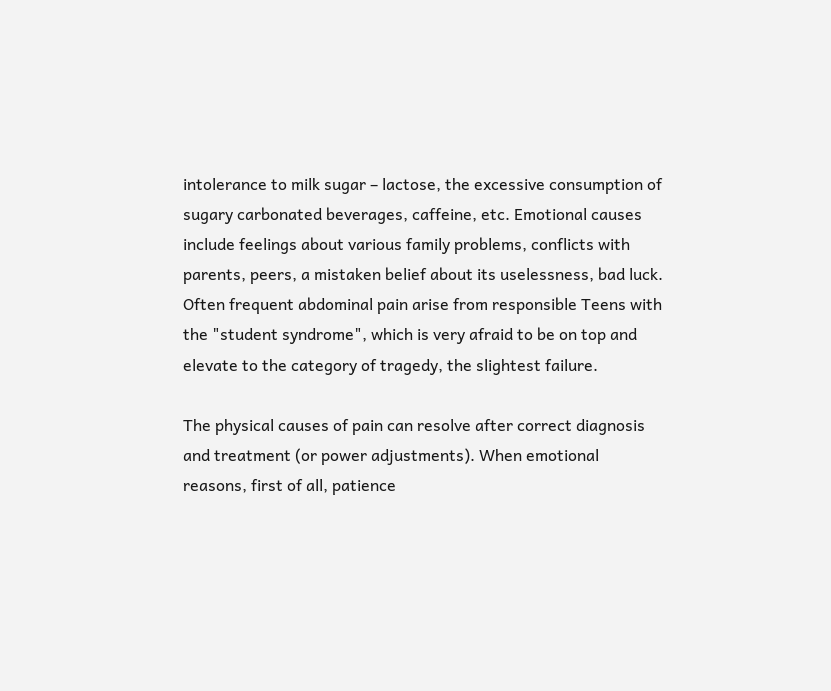intolerance to milk sugar – lactose, the excessive consumption of sugary carbonated beverages, caffeine, etc. Emotional causes include feelings about various family problems, conflicts with parents, peers, a mistaken belief about its uselessness, bad luck.
Often frequent abdominal pain arise from responsible Teens with the "student syndrome", which is very afraid to be on top and elevate to the category of tragedy, the slightest failure.

The physical causes of pain can resolve after correct diagnosis and treatment (or power adjustments). When emotional reasons, first of all, patience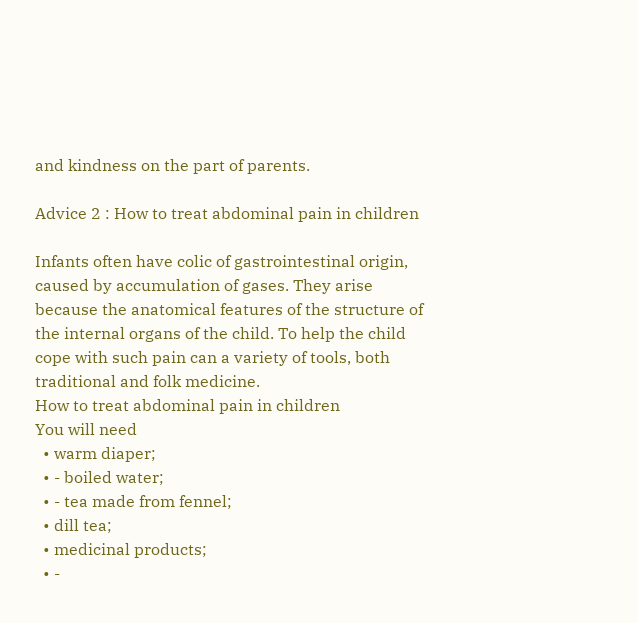and kindness on the part of parents.

Advice 2 : How to treat abdominal pain in children

Infants often have colic of gastrointestinal origin, caused by accumulation of gases. They arise because the anatomical features of the structure of the internal organs of the child. To help the child cope with such pain can a variety of tools, both traditional and folk medicine.
How to treat abdominal pain in children
You will need
  • warm diaper;
  • - boiled water;
  • - tea made from fennel;
  • dill tea;
  • medicinal products;
  • -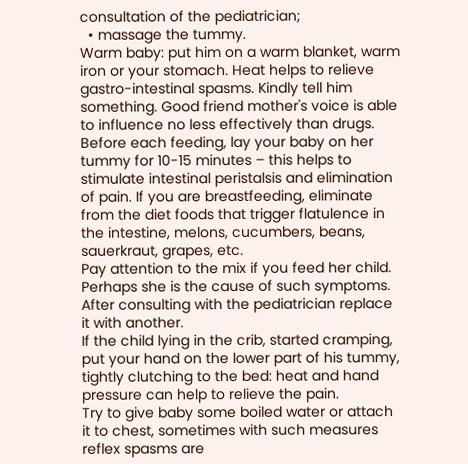consultation of the pediatrician;
  • massage the tummy.
Warm baby: put him on a warm blanket, warm iron or your stomach. Heat helps to relieve gastro-intestinal spasms. Kindly tell him something. Good friend mother's voice is able to influence no less effectively than drugs.
Before each feeding, lay your baby on her tummy for 10-15 minutes – this helps to stimulate intestinal peristalsis and elimination of pain. If you are breastfeeding, eliminate from the diet foods that trigger flatulence in the intestine, melons, cucumbers, beans, sauerkraut, grapes, etc.
Pay attention to the mix if you feed her child. Perhaps she is the cause of such symptoms. After consulting with the pediatrician replace it with another.
If the child lying in the crib, started cramping, put your hand on the lower part of his tummy, tightly clutching to the bed: heat and hand pressure can help to relieve the pain.
Try to give baby some boiled water or attach it to chest, sometimes with such measures reflex spasms are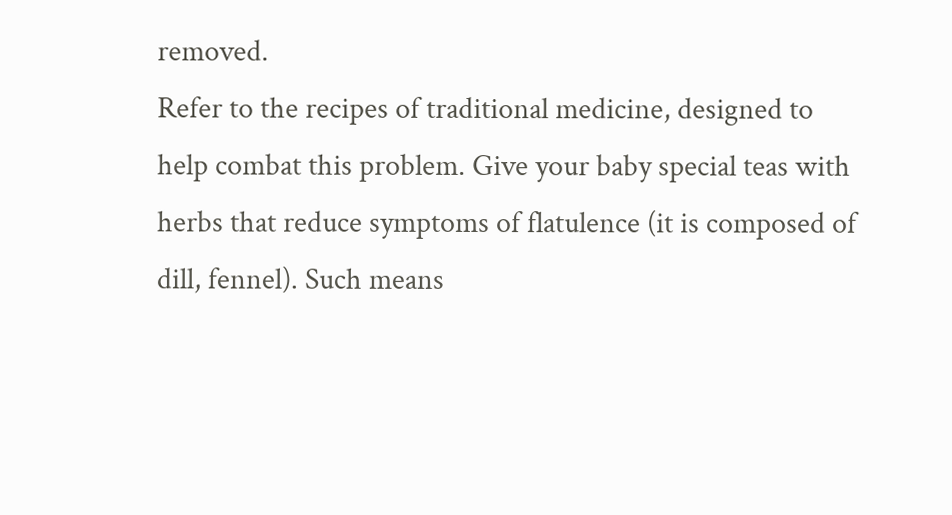removed.
Refer to the recipes of traditional medicine, designed to help combat this problem. Give your baby special teas with herbs that reduce symptoms of flatulence (it is composed of dill, fennel). Such means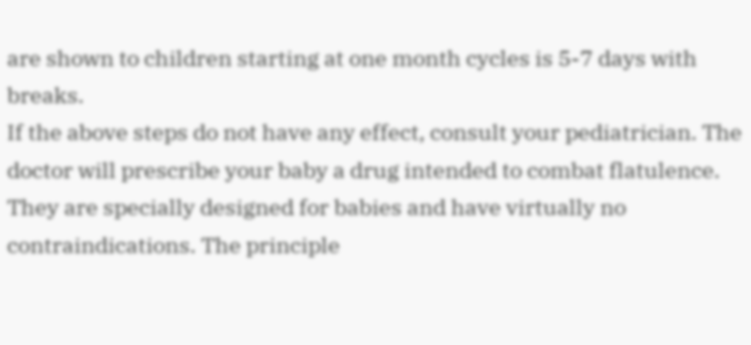are shown to children starting at one month cycles is 5-7 days with breaks.
If the above steps do not have any effect, consult your pediatrician. The doctor will prescribe your baby a drug intended to combat flatulence. They are specially designed for babies and have virtually no contraindications. The principle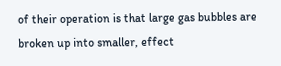of their operation is that large gas bubbles are broken up into smaller, effect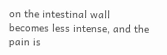on the intestinal wall becomes less intense, and the pain is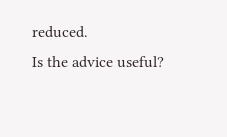reduced.
Is the advice useful?